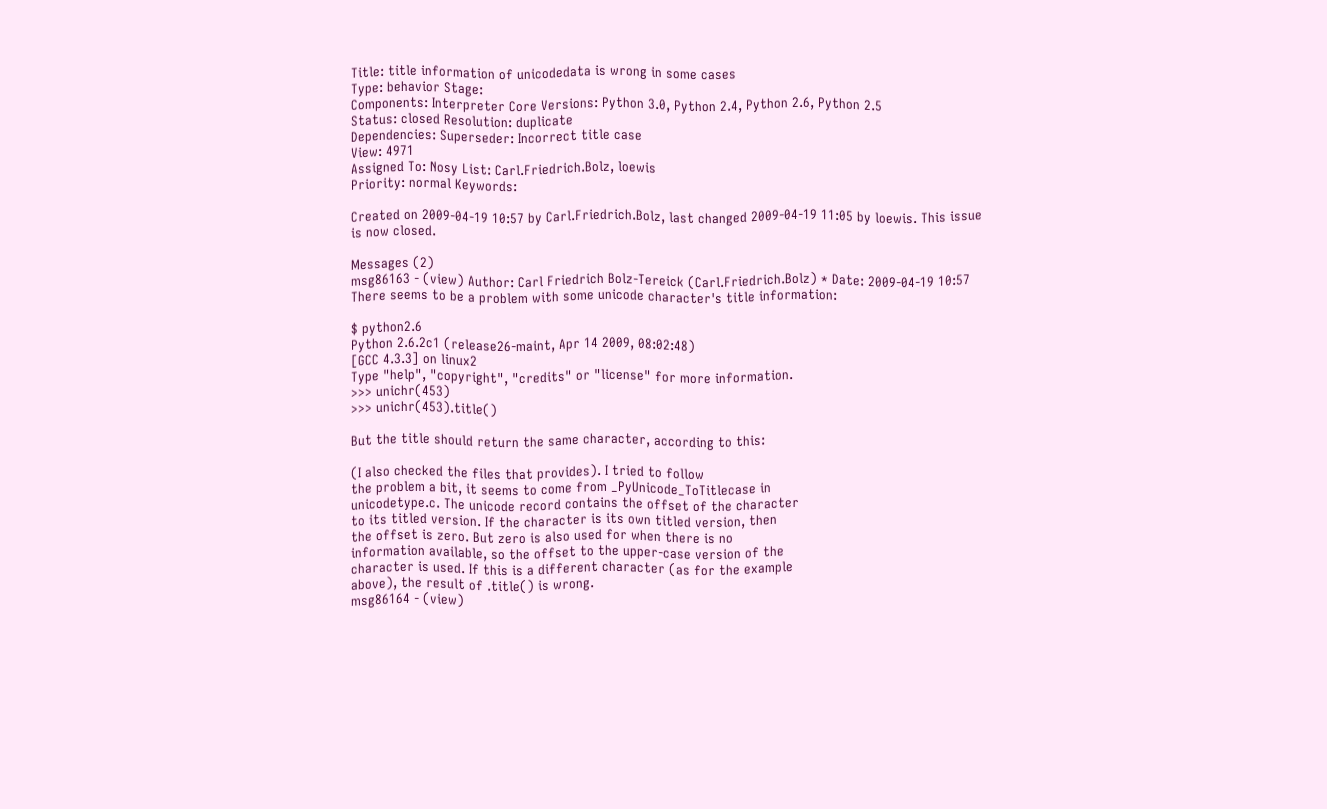Title: title information of unicodedata is wrong in some cases
Type: behavior Stage:
Components: Interpreter Core Versions: Python 3.0, Python 2.4, Python 2.6, Python 2.5
Status: closed Resolution: duplicate
Dependencies: Superseder: Incorrect title case
View: 4971
Assigned To: Nosy List: Carl.Friedrich.Bolz, loewis
Priority: normal Keywords:

Created on 2009-04-19 10:57 by Carl.Friedrich.Bolz, last changed 2009-04-19 11:05 by loewis. This issue is now closed.

Messages (2)
msg86163 - (view) Author: Carl Friedrich Bolz-Tereick (Carl.Friedrich.Bolz) * Date: 2009-04-19 10:57
There seems to be a problem with some unicode character's title information:

$ python2.6
Python 2.6.2c1 (release26-maint, Apr 14 2009, 08:02:48)
[GCC 4.3.3] on linux2
Type "help", "copyright", "credits" or "license" for more information.
>>> unichr(453)
>>> unichr(453).title()

But the title should return the same character, according to this:

(I also checked the files that provides). I tried to follow
the problem a bit, it seems to come from _PyUnicode_ToTitlecase in
unicodetype.c. The unicode record contains the offset of the character
to its titled version. If the character is its own titled version, then
the offset is zero. But zero is also used for when there is no
information available, so the offset to the upper-case version of the
character is used. If this is a different character (as for the example
above), the result of .title() is wrong.
msg86164 - (view)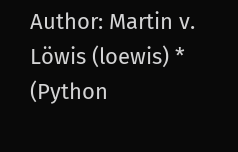Author: Martin v. Löwis (loewis) * (Python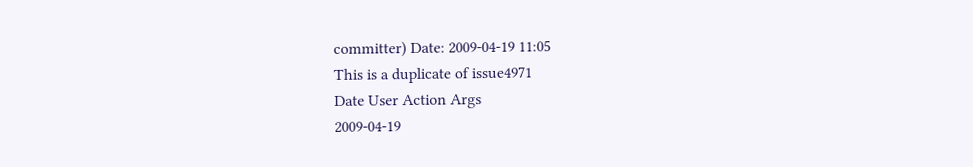committer) Date: 2009-04-19 11:05
This is a duplicate of issue4971
Date User Action Args
2009-04-19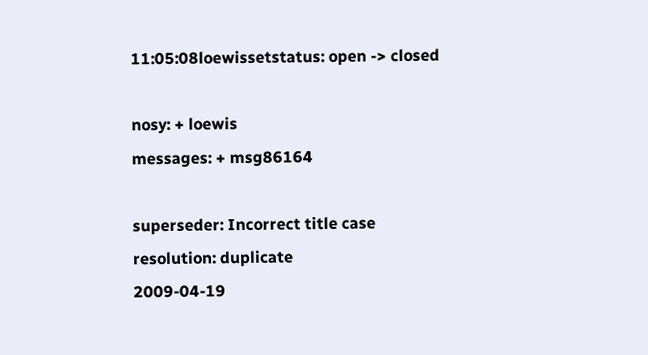11:05:08loewissetstatus: open -> closed

nosy: + loewis
messages: + msg86164

superseder: Incorrect title case
resolution: duplicate
2009-04-19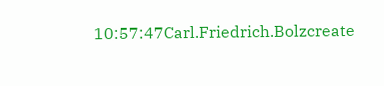10:57:47Carl.Friedrich.Bolzcreate